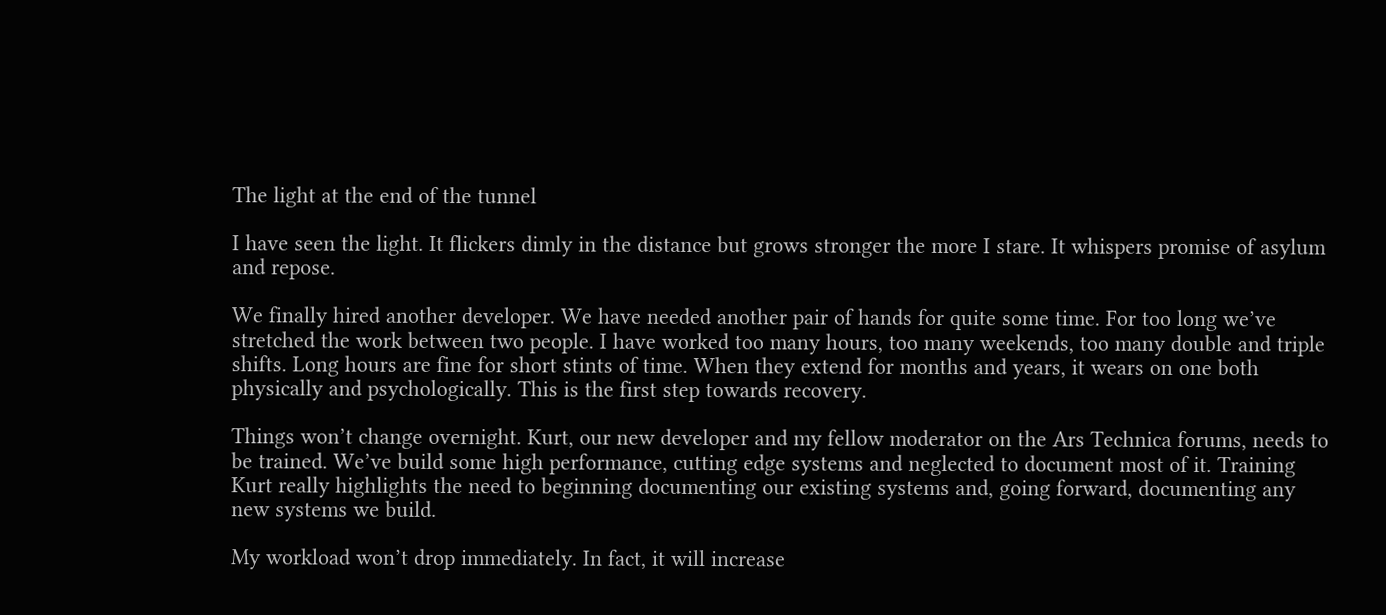The light at the end of the tunnel

I have seen the light. It flickers dimly in the distance but grows stronger the more I stare. It whispers promise of asylum and repose.

We finally hired another developer. We have needed another pair of hands for quite some time. For too long we’ve stretched the work between two people. I have worked too many hours, too many weekends, too many double and triple shifts. Long hours are fine for short stints of time. When they extend for months and years, it wears on one both physically and psychologically. This is the first step towards recovery.

Things won’t change overnight. Kurt, our new developer and my fellow moderator on the Ars Technica forums, needs to be trained. We’ve build some high performance, cutting edge systems and neglected to document most of it. Training Kurt really highlights the need to beginning documenting our existing systems and, going forward, documenting any new systems we build.

My workload won’t drop immediately. In fact, it will increase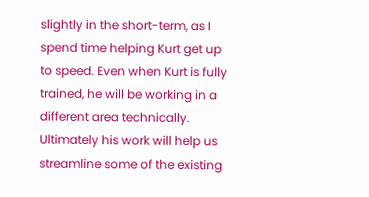slightly in the short-term, as I spend time helping Kurt get up to speed. Even when Kurt is fully trained, he will be working in a different area technically. Ultimately his work will help us streamline some of the existing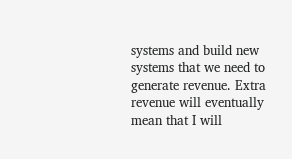systems and build new systems that we need to generate revenue. Extra revenue will eventually mean that I will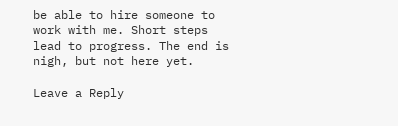be able to hire someone to work with me. Short steps lead to progress. The end is nigh, but not here yet.

Leave a Reply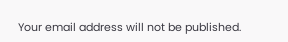Your email address will not be published.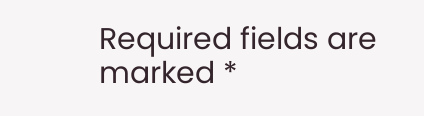Required fields are marked *